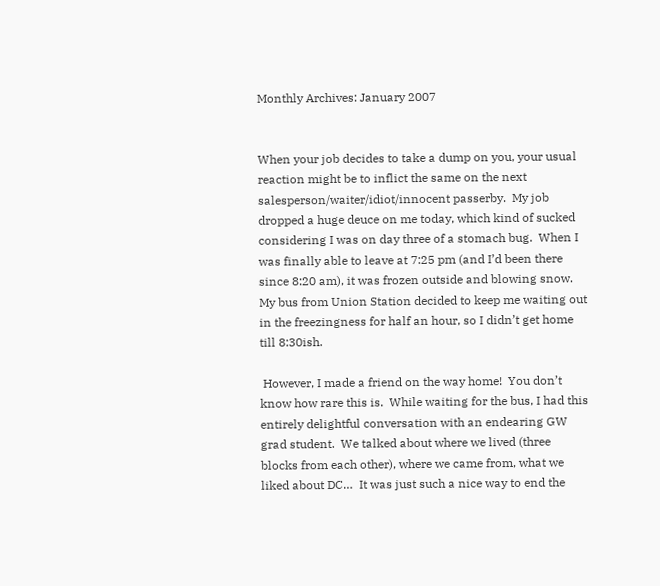Monthly Archives: January 2007


When your job decides to take a dump on you, your usual reaction might be to inflict the same on the next salesperson/waiter/idiot/innocent passerby.  My job dropped a huge deuce on me today, which kind of sucked considering I was on day three of a stomach bug.  When I was finally able to leave at 7:25 pm (and I’d been there since 8:20 am), it was frozen outside and blowing snow.  My bus from Union Station decided to keep me waiting out in the freezingness for half an hour, so I didn’t get home till 8:30ish.

 However, I made a friend on the way home!  You don’t know how rare this is.  While waiting for the bus, I had this entirely delightful conversation with an endearing GW grad student.  We talked about where we lived (three blocks from each other), where we came from, what we liked about DC…  It was just such a nice way to end the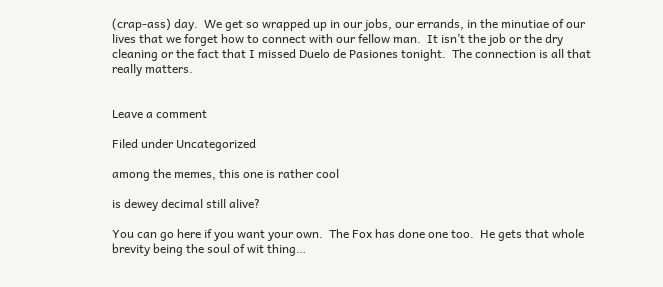(crap-ass) day.  We get so wrapped up in our jobs, our errands, in the minutiae of our lives that we forget how to connect with our fellow man.  It isn’t the job or the dry cleaning or the fact that I missed Duelo de Pasiones tonight.  The connection is all that really matters.


Leave a comment

Filed under Uncategorized

among the memes, this one is rather cool

is dewey decimal still alive?

You can go here if you want your own.  The Fox has done one too.  He gets that whole brevity being the soul of wit thing…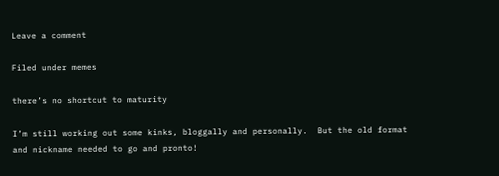Leave a comment

Filed under memes

there’s no shortcut to maturity

I’m still working out some kinks, bloggally and personally.  But the old format and nickname needed to go and pronto!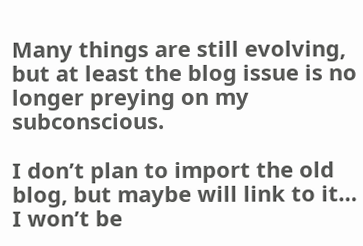Many things are still evolving, but at least the blog issue is no longer preying on my subconscious.

I don’t plan to import the old blog, but maybe will link to it…  I won’t be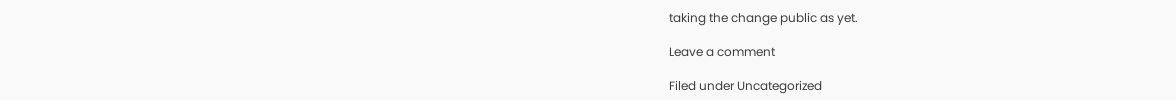taking the change public as yet.

Leave a comment

Filed under Uncategorized